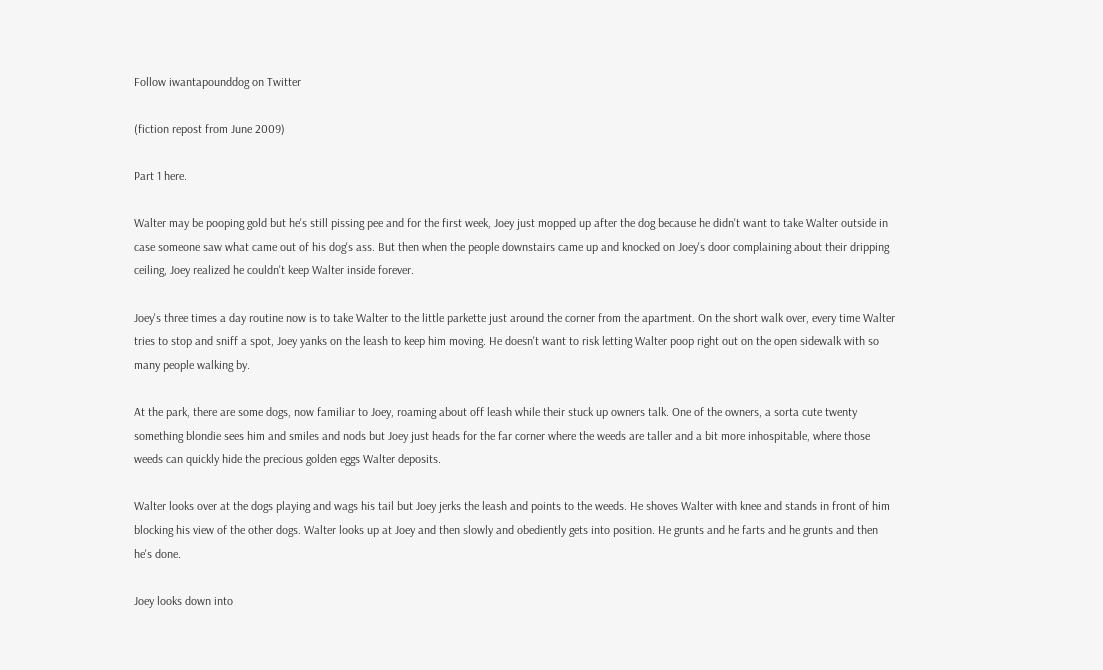Follow iwantapounddog on Twitter

(fiction repost from June 2009)

Part 1 here.

Walter may be pooping gold but he's still pissing pee and for the first week, Joey just mopped up after the dog because he didn't want to take Walter outside in case someone saw what came out of his dog's ass. But then when the people downstairs came up and knocked on Joey's door complaining about their dripping ceiling, Joey realized he couldn't keep Walter inside forever.

Joey's three times a day routine now is to take Walter to the little parkette just around the corner from the apartment. On the short walk over, every time Walter tries to stop and sniff a spot, Joey yanks on the leash to keep him moving. He doesn't want to risk letting Walter poop right out on the open sidewalk with so many people walking by.

At the park, there are some dogs, now familiar to Joey, roaming about off leash while their stuck up owners talk. One of the owners, a sorta cute twenty something blondie sees him and smiles and nods but Joey just heads for the far corner where the weeds are taller and a bit more inhospitable, where those weeds can quickly hide the precious golden eggs Walter deposits.

Walter looks over at the dogs playing and wags his tail but Joey jerks the leash and points to the weeds. He shoves Walter with knee and stands in front of him blocking his view of the other dogs. Walter looks up at Joey and then slowly and obediently gets into position. He grunts and he farts and he grunts and then he's done.

Joey looks down into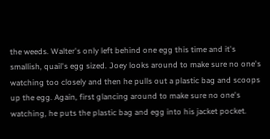the weeds. Walter's only left behind one egg this time and it's smallish, quail's egg sized. Joey looks around to make sure no one's watching too closely and then he pulls out a plastic bag and scoops up the egg. Again, first glancing around to make sure no one's watching, he puts the plastic bag and egg into his jacket pocket.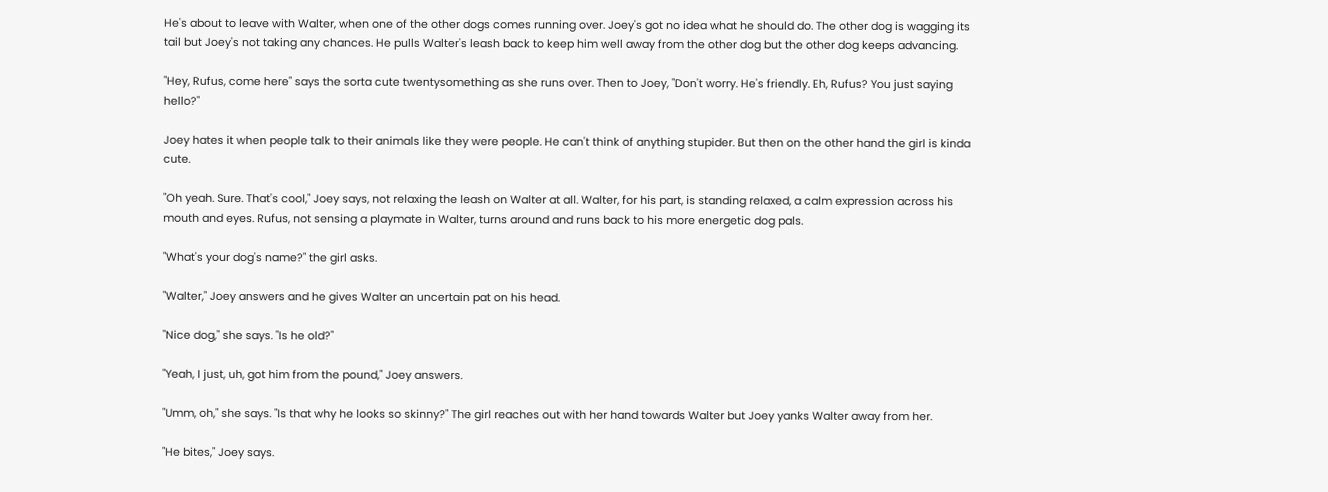He's about to leave with Walter, when one of the other dogs comes running over. Joey's got no idea what he should do. The other dog is wagging its tail but Joey's not taking any chances. He pulls Walter's leash back to keep him well away from the other dog but the other dog keeps advancing.

"Hey, Rufus, come here" says the sorta cute twentysomething as she runs over. Then to Joey, "Don't worry. He's friendly. Eh, Rufus? You just saying hello?"

Joey hates it when people talk to their animals like they were people. He can't think of anything stupider. But then on the other hand the girl is kinda cute.

"Oh yeah. Sure. That's cool," Joey says, not relaxing the leash on Walter at all. Walter, for his part, is standing relaxed, a calm expression across his mouth and eyes. Rufus, not sensing a playmate in Walter, turns around and runs back to his more energetic dog pals.

"What's your dog's name?" the girl asks.

"Walter," Joey answers and he gives Walter an uncertain pat on his head.

"Nice dog," she says. "Is he old?"

"Yeah, I just, uh, got him from the pound," Joey answers.

"Umm, oh," she says. "Is that why he looks so skinny?" The girl reaches out with her hand towards Walter but Joey yanks Walter away from her.

"He bites," Joey says.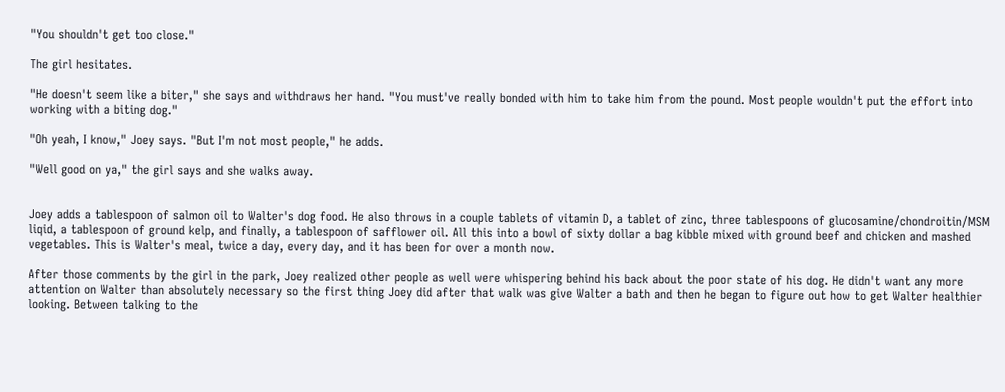"You shouldn't get too close."

The girl hesitates.

"He doesn't seem like a biter," she says and withdraws her hand. "You must've really bonded with him to take him from the pound. Most people wouldn't put the effort into working with a biting dog."

"Oh yeah, I know," Joey says. "But I'm not most people," he adds.

"Well good on ya," the girl says and she walks away.


Joey adds a tablespoon of salmon oil to Walter's dog food. He also throws in a couple tablets of vitamin D, a tablet of zinc, three tablespoons of glucosamine/chondroitin/MSM liqid, a tablespoon of ground kelp, and finally, a tablespoon of safflower oil. All this into a bowl of sixty dollar a bag kibble mixed with ground beef and chicken and mashed vegetables. This is Walter's meal, twice a day, every day, and it has been for over a month now.

After those comments by the girl in the park, Joey realized other people as well were whispering behind his back about the poor state of his dog. He didn't want any more attention on Walter than absolutely necessary so the first thing Joey did after that walk was give Walter a bath and then he began to figure out how to get Walter healthier looking. Between talking to the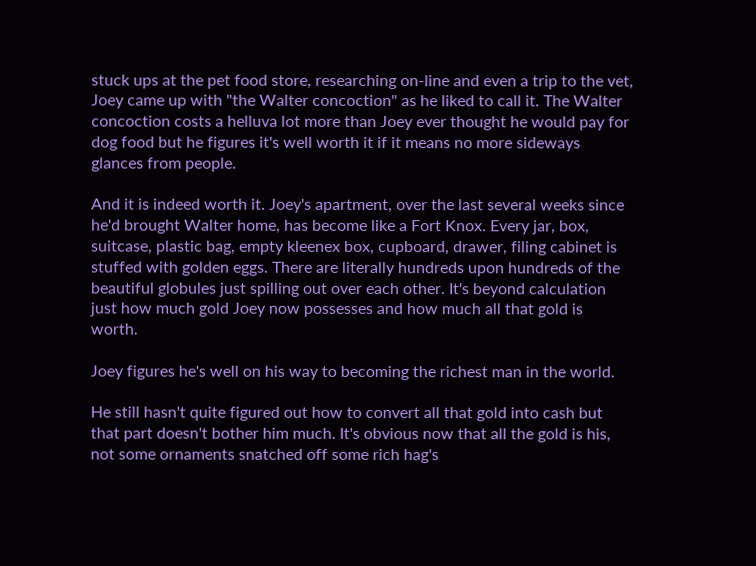stuck ups at the pet food store, researching on-line and even a trip to the vet, Joey came up with "the Walter concoction" as he liked to call it. The Walter concoction costs a helluva lot more than Joey ever thought he would pay for dog food but he figures it's well worth it if it means no more sideways glances from people.

And it is indeed worth it. Joey's apartment, over the last several weeks since he'd brought Walter home, has become like a Fort Knox. Every jar, box, suitcase, plastic bag, empty kleenex box, cupboard, drawer, filing cabinet is stuffed with golden eggs. There are literally hundreds upon hundreds of the beautiful globules just spilling out over each other. It's beyond calculation just how much gold Joey now possesses and how much all that gold is worth.

Joey figures he's well on his way to becoming the richest man in the world.

He still hasn't quite figured out how to convert all that gold into cash but that part doesn't bother him much. It's obvious now that all the gold is his, not some ornaments snatched off some rich hag's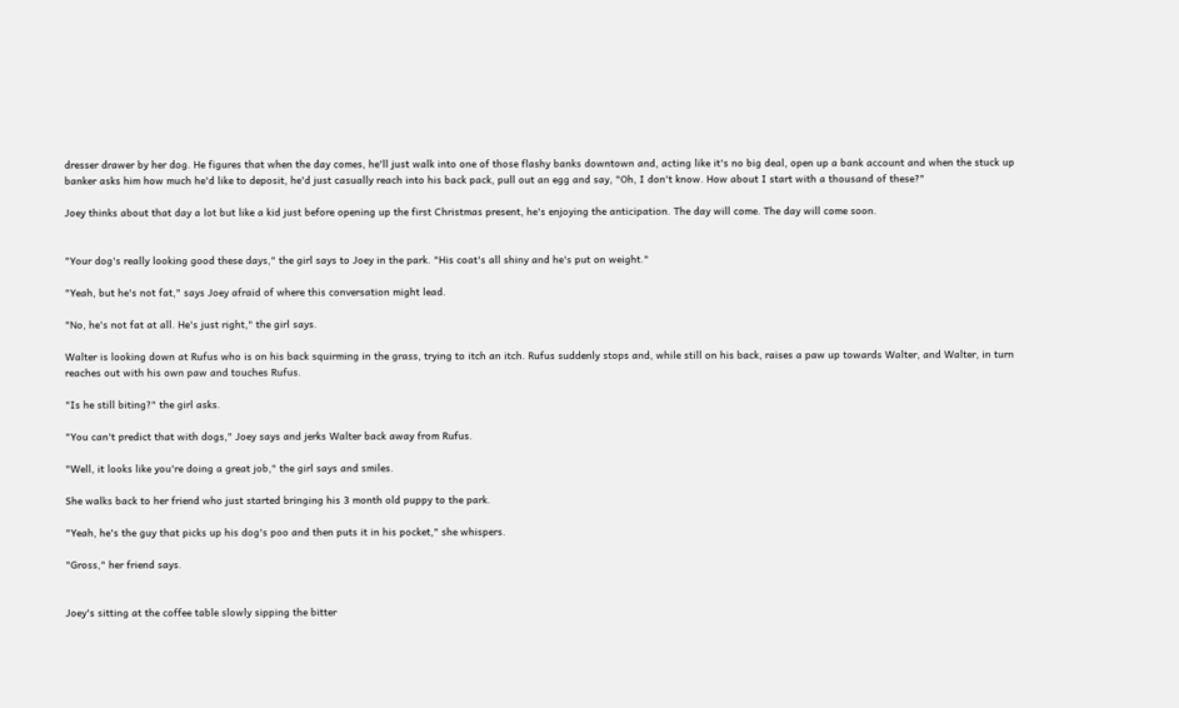dresser drawer by her dog. He figures that when the day comes, he'll just walk into one of those flashy banks downtown and, acting like it's no big deal, open up a bank account and when the stuck up banker asks him how much he'd like to deposit, he'd just casually reach into his back pack, pull out an egg and say, "Oh, I don't know. How about I start with a thousand of these?"

Joey thinks about that day a lot but like a kid just before opening up the first Christmas present, he's enjoying the anticipation. The day will come. The day will come soon.


"Your dog's really looking good these days," the girl says to Joey in the park. "His coat's all shiny and he's put on weight."

"Yeah, but he's not fat," says Joey afraid of where this conversation might lead.

"No, he's not fat at all. He's just right," the girl says.

Walter is looking down at Rufus who is on his back squirming in the grass, trying to itch an itch. Rufus suddenly stops and, while still on his back, raises a paw up towards Walter, and Walter, in turn reaches out with his own paw and touches Rufus.

"Is he still biting?" the girl asks.

"You can't predict that with dogs," Joey says and jerks Walter back away from Rufus.

"Well, it looks like you're doing a great job," the girl says and smiles.

She walks back to her friend who just started bringing his 3 month old puppy to the park.

"Yeah, he's the guy that picks up his dog's poo and then puts it in his pocket," she whispers.

"Gross," her friend says.


Joey's sitting at the coffee table slowly sipping the bitter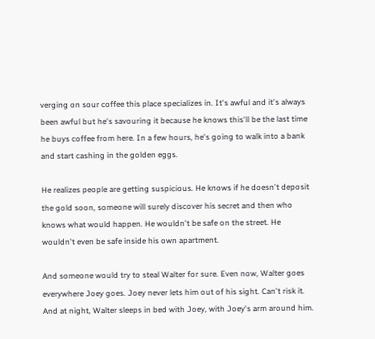verging on sour coffee this place specializes in. It's awful and it's always been awful but he's savouring it because he knows this'll be the last time he buys coffee from here. In a few hours, he's going to walk into a bank and start cashing in the golden eggs.

He realizes people are getting suspicious. He knows if he doesn't deposit the gold soon, someone will surely discover his secret and then who knows what would happen. He wouldn't be safe on the street. He wouldn't even be safe inside his own apartment.

And someone would try to steal Walter for sure. Even now, Walter goes everywhere Joey goes. Joey never lets him out of his sight. Can't risk it. And at night, Walter sleeps in bed with Joey, with Joey's arm around him.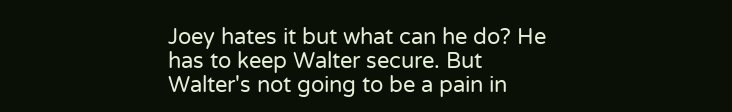Joey hates it but what can he do? He has to keep Walter secure. But Walter's not going to be a pain in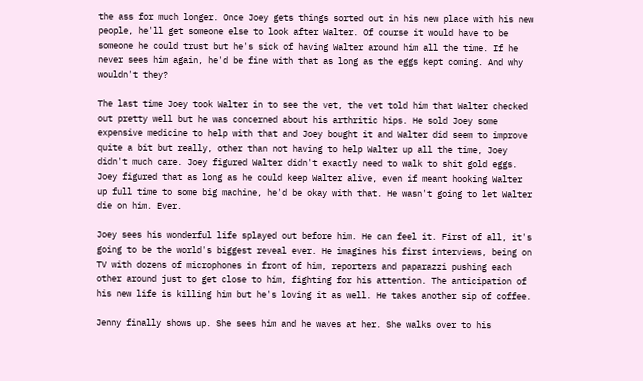the ass for much longer. Once Joey gets things sorted out in his new place with his new people, he'll get someone else to look after Walter. Of course it would have to be someone he could trust but he's sick of having Walter around him all the time. If he never sees him again, he'd be fine with that as long as the eggs kept coming. And why wouldn't they?

The last time Joey took Walter in to see the vet, the vet told him that Walter checked out pretty well but he was concerned about his arthritic hips. He sold Joey some expensive medicine to help with that and Joey bought it and Walter did seem to improve quite a bit but really, other than not having to help Walter up all the time, Joey didn't much care. Joey figured Walter didn't exactly need to walk to shit gold eggs. Joey figured that as long as he could keep Walter alive, even if meant hooking Walter up full time to some big machine, he'd be okay with that. He wasn't going to let Walter die on him. Ever.

Joey sees his wonderful life splayed out before him. He can feel it. First of all, it's going to be the world's biggest reveal ever. He imagines his first interviews, being on TV with dozens of microphones in front of him, reporters and paparazzi pushing each other around just to get close to him, fighting for his attention. The anticipation of his new life is killing him but he's loving it as well. He takes another sip of coffee.

Jenny finally shows up. She sees him and he waves at her. She walks over to his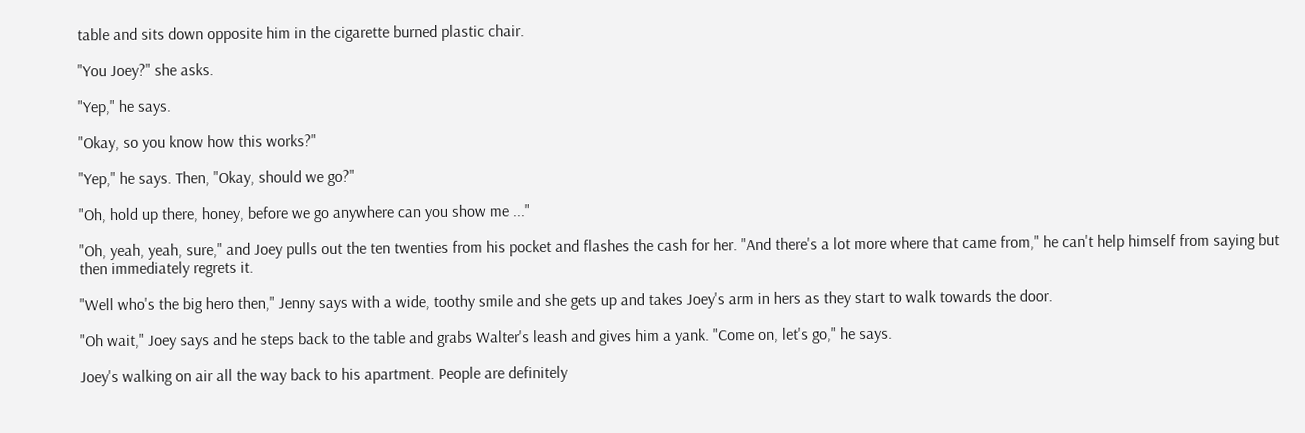table and sits down opposite him in the cigarette burned plastic chair.

"You Joey?" she asks.

"Yep," he says.

"Okay, so you know how this works?"

"Yep," he says. Then, "Okay, should we go?"

"Oh, hold up there, honey, before we go anywhere can you show me ..."

"Oh, yeah, yeah, sure," and Joey pulls out the ten twenties from his pocket and flashes the cash for her. "And there's a lot more where that came from," he can't help himself from saying but then immediately regrets it.

"Well who's the big hero then," Jenny says with a wide, toothy smile and she gets up and takes Joey's arm in hers as they start to walk towards the door.

"Oh wait," Joey says and he steps back to the table and grabs Walter's leash and gives him a yank. "Come on, let's go," he says.

Joey's walking on air all the way back to his apartment. People are definitely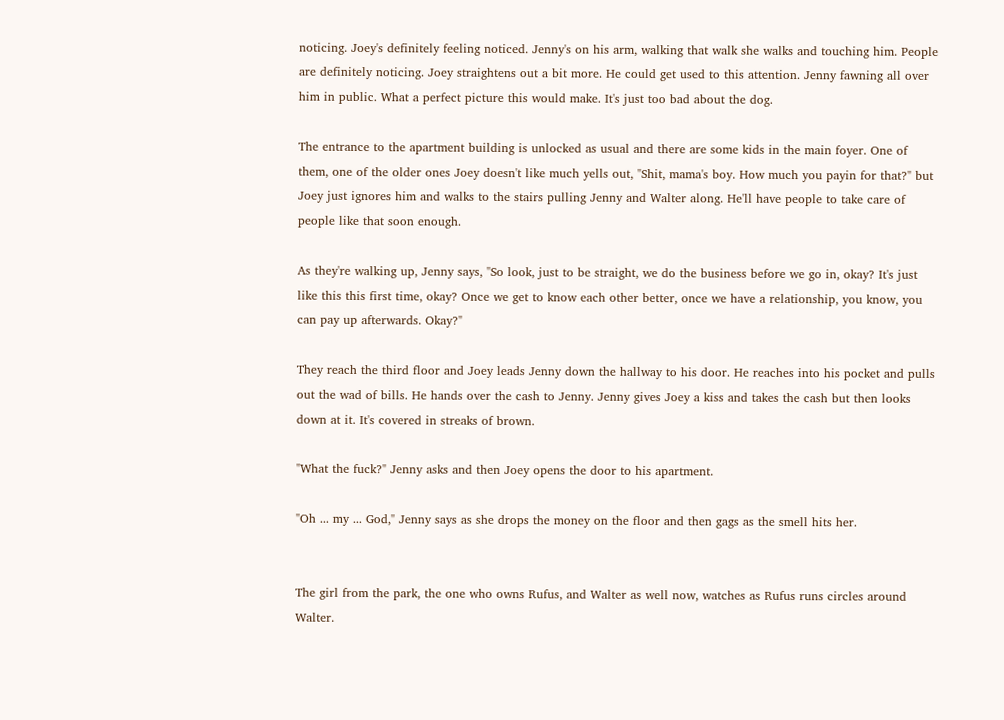noticing. Joey's definitely feeling noticed. Jenny's on his arm, walking that walk she walks and touching him. People are definitely noticing. Joey straightens out a bit more. He could get used to this attention. Jenny fawning all over him in public. What a perfect picture this would make. It's just too bad about the dog.

The entrance to the apartment building is unlocked as usual and there are some kids in the main foyer. One of them, one of the older ones Joey doesn't like much yells out, "Shit, mama's boy. How much you payin for that?" but Joey just ignores him and walks to the stairs pulling Jenny and Walter along. He'll have people to take care of people like that soon enough.

As they're walking up, Jenny says, "So look, just to be straight, we do the business before we go in, okay? It's just like this this first time, okay? Once we get to know each other better, once we have a relationship, you know, you can pay up afterwards. Okay?"

They reach the third floor and Joey leads Jenny down the hallway to his door. He reaches into his pocket and pulls out the wad of bills. He hands over the cash to Jenny. Jenny gives Joey a kiss and takes the cash but then looks down at it. It's covered in streaks of brown.

"What the fuck?" Jenny asks and then Joey opens the door to his apartment.

"Oh ... my ... God," Jenny says as she drops the money on the floor and then gags as the smell hits her.


The girl from the park, the one who owns Rufus, and Walter as well now, watches as Rufus runs circles around Walter.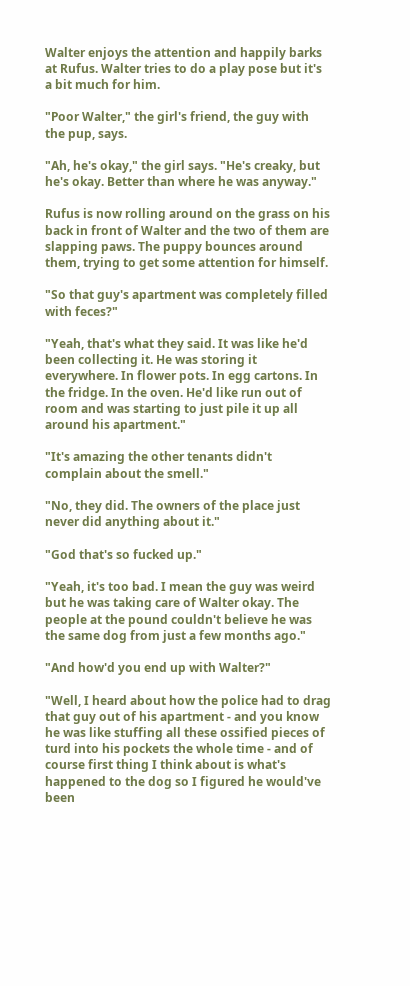Walter enjoys the attention and happily barks at Rufus. Walter tries to do a play pose but it's a bit much for him.

"Poor Walter," the girl's friend, the guy with the pup, says.

"Ah, he's okay," the girl says. "He's creaky, but he's okay. Better than where he was anyway."

Rufus is now rolling around on the grass on his back in front of Walter and the two of them are slapping paws. The puppy bounces around them, trying to get some attention for himself.

"So that guy's apartment was completely filled with feces?"

"Yeah, that's what they said. It was like he'd been collecting it. He was storing it everywhere. In flower pots. In egg cartons. In the fridge. In the oven. He'd like run out of room and was starting to just pile it up all around his apartment."

"It's amazing the other tenants didn't complain about the smell."

"No, they did. The owners of the place just never did anything about it."

"God that's so fucked up."

"Yeah, it's too bad. I mean the guy was weird but he was taking care of Walter okay. The people at the pound couldn't believe he was the same dog from just a few months ago."

"And how'd you end up with Walter?"

"Well, I heard about how the police had to drag that guy out of his apartment - and you know he was like stuffing all these ossified pieces of turd into his pockets the whole time - and of course first thing I think about is what's happened to the dog so I figured he would've been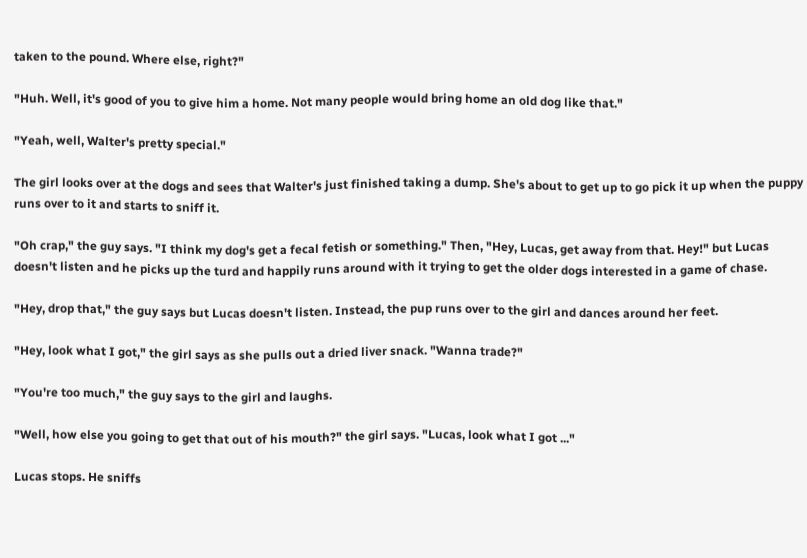taken to the pound. Where else, right?"

"Huh. Well, it's good of you to give him a home. Not many people would bring home an old dog like that."

"Yeah, well, Walter's pretty special."

The girl looks over at the dogs and sees that Walter's just finished taking a dump. She's about to get up to go pick it up when the puppy runs over to it and starts to sniff it.

"Oh crap," the guy says. "I think my dog's get a fecal fetish or something." Then, "Hey, Lucas, get away from that. Hey!" but Lucas doesn't listen and he picks up the turd and happily runs around with it trying to get the older dogs interested in a game of chase.

"Hey, drop that," the guy says but Lucas doesn't listen. Instead, the pup runs over to the girl and dances around her feet.

"Hey, look what I got," the girl says as she pulls out a dried liver snack. "Wanna trade?"

"You're too much," the guy says to the girl and laughs.

"Well, how else you going to get that out of his mouth?" the girl says. "Lucas, look what I got ..."

Lucas stops. He sniffs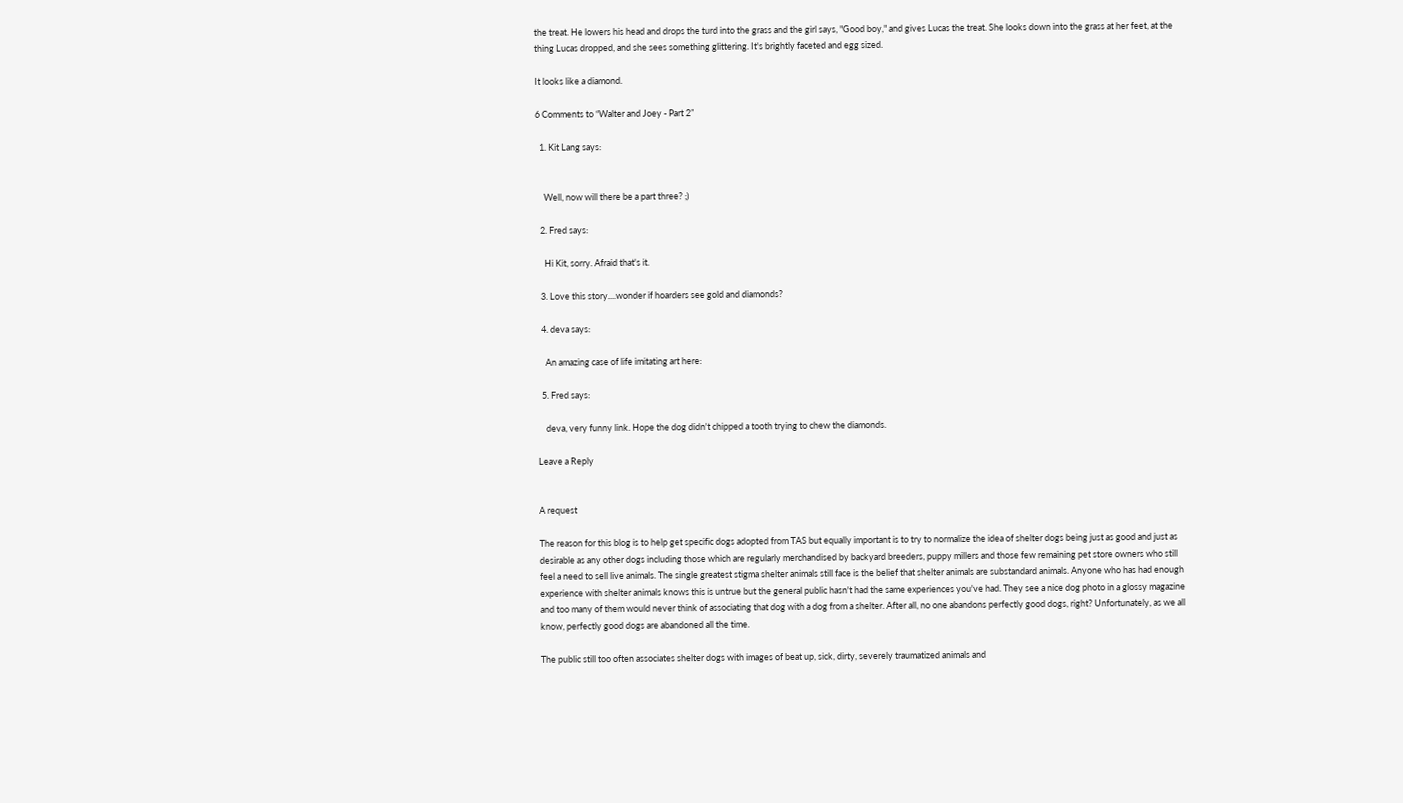the treat. He lowers his head and drops the turd into the grass and the girl says, "Good boy," and gives Lucas the treat. She looks down into the grass at her feet, at the thing Lucas dropped, and she sees something glittering. It's brightly faceted and egg sized.

It looks like a diamond.

6 Comments to “Walter and Joey - Part 2”

  1. Kit Lang says:


    Well, now will there be a part three? ;)

  2. Fred says:

    Hi Kit, sorry. Afraid that's it.

  3. Love this story....wonder if hoarders see gold and diamonds?

  4. deva says:

    An amazing case of life imitating art here:

  5. Fred says:

    deva, very funny link. Hope the dog didn't chipped a tooth trying to chew the diamonds.

Leave a Reply


A request

The reason for this blog is to help get specific dogs adopted from TAS but equally important is to try to normalize the idea of shelter dogs being just as good and just as desirable as any other dogs including those which are regularly merchandised by backyard breeders, puppy millers and those few remaining pet store owners who still feel a need to sell live animals. The single greatest stigma shelter animals still face is the belief that shelter animals are substandard animals. Anyone who has had enough experience with shelter animals knows this is untrue but the general public hasn't had the same experiences you've had. They see a nice dog photo in a glossy magazine and too many of them would never think of associating that dog with a dog from a shelter. After all, no one abandons perfectly good dogs, right? Unfortunately, as we all know, perfectly good dogs are abandoned all the time.

The public still too often associates shelter dogs with images of beat up, sick, dirty, severely traumatized animals and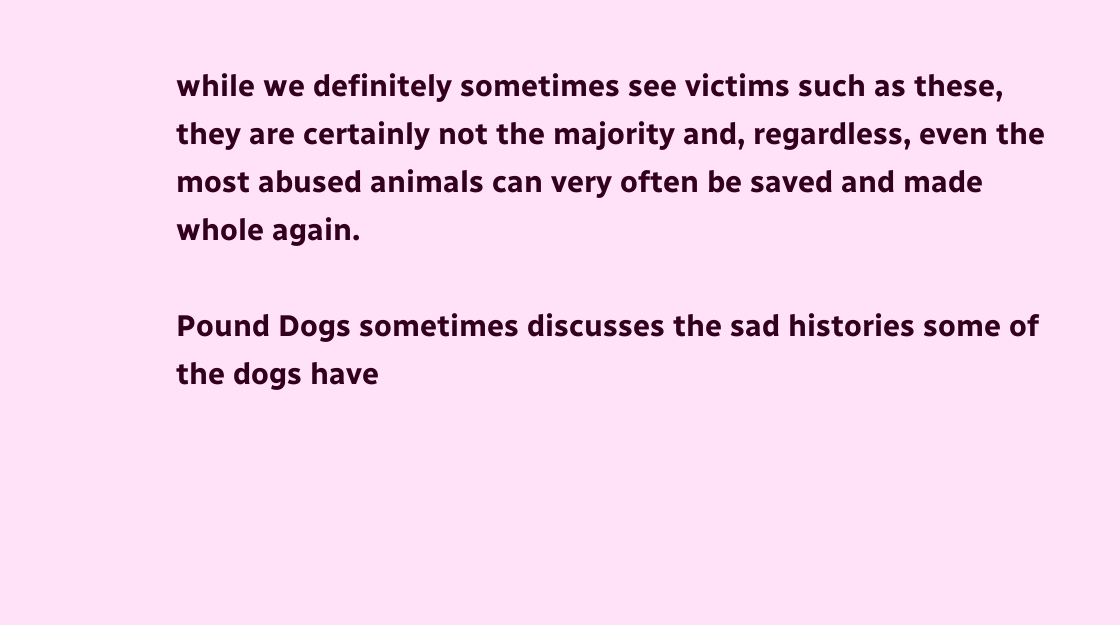while we definitely sometimes see victims such as these, they are certainly not the majority and, regardless, even the most abused animals can very often be saved and made whole again.

Pound Dogs sometimes discusses the sad histories some of the dogs have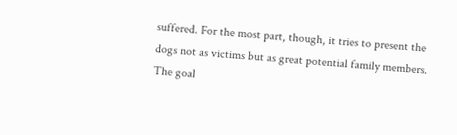suffered. For the most part, though, it tries to present the dogs not as victims but as great potential family members. The goal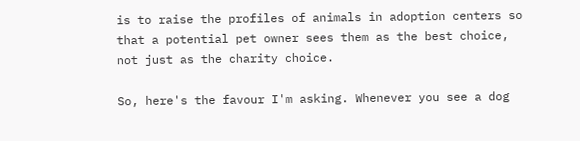is to raise the profiles of animals in adoption centers so that a potential pet owner sees them as the best choice, not just as the charity choice.

So, here's the favour I'm asking. Whenever you see a dog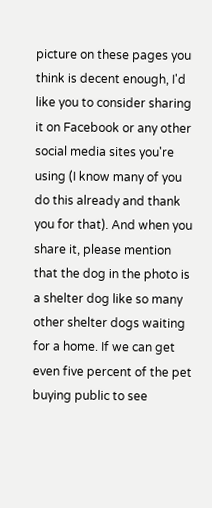picture on these pages you think is decent enough, I'd like you to consider sharing it on Facebook or any other social media sites you're using (I know many of you do this already and thank you for that). And when you share it, please mention that the dog in the photo is a shelter dog like so many other shelter dogs waiting for a home. If we can get even five percent of the pet buying public to see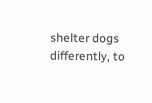shelter dogs differently, to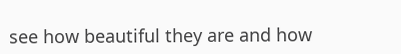see how beautiful they are and how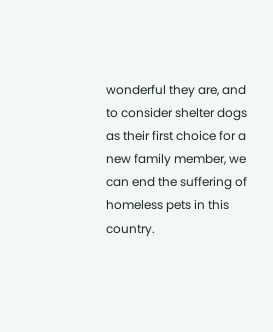wonderful they are, and to consider shelter dogs as their first choice for a new family member, we can end the suffering of homeless pets in this country.